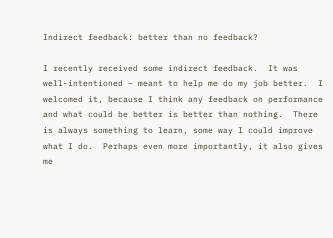Indirect feedback: better than no feedback?

I recently received some indirect feedback.  It was well-intentioned – meant to help me do my job better.  I welcomed it, because I think any feedback on performance and what could be better is better than nothing.  There is always something to learn, some way I could improve what I do.  Perhaps even more importantly, it also gives me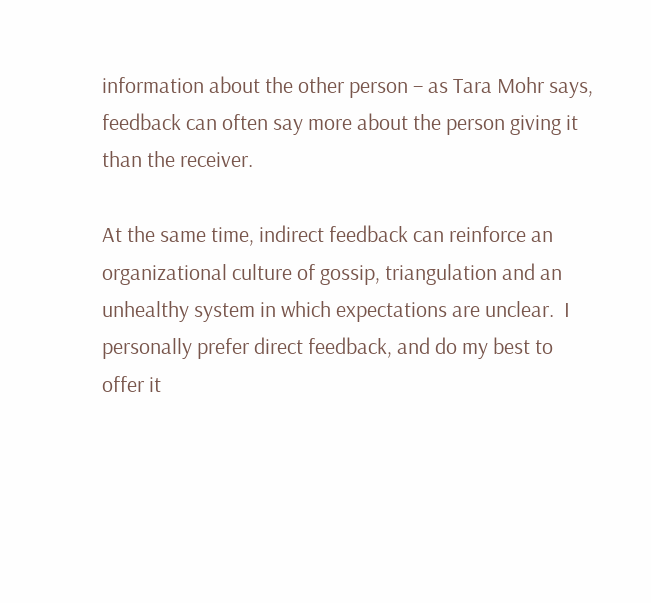information about the other person – as Tara Mohr says, feedback can often say more about the person giving it than the receiver.

At the same time, indirect feedback can reinforce an organizational culture of gossip, triangulation and an unhealthy system in which expectations are unclear.  I personally prefer direct feedback, and do my best to offer it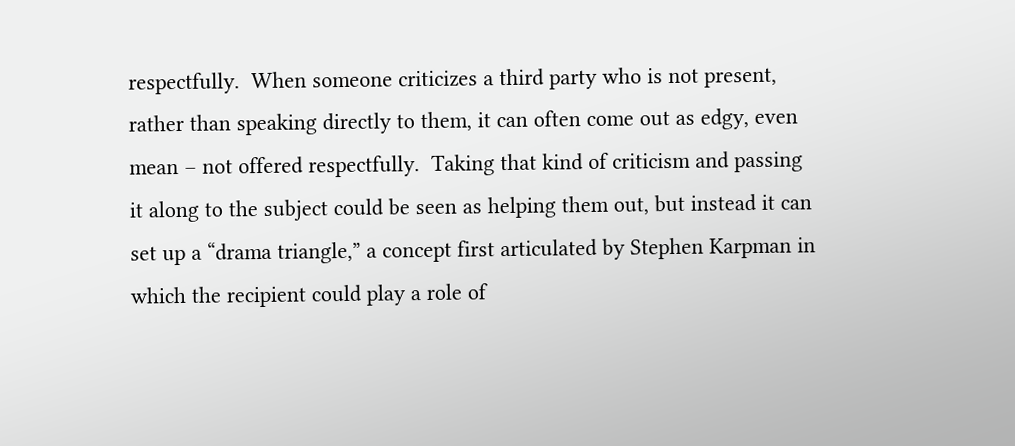respectfully.  When someone criticizes a third party who is not present, rather than speaking directly to them, it can often come out as edgy, even mean – not offered respectfully.  Taking that kind of criticism and passing it along to the subject could be seen as helping them out, but instead it can set up a “drama triangle,” a concept first articulated by Stephen Karpman in which the recipient could play a role of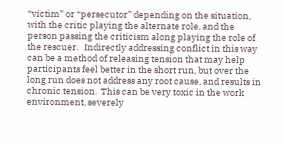“victim” or “persecutor” depending on the situation, with the critic playing the alternate role, and the person passing the criticism along playing the role of the rescuer.   Indirectly addressing conflict in this way can be a method of releasing tension that may help participants feel better in the short run, but over the long run does not address any root cause, and results in chronic tension.  This can be very toxic in the work environment, severely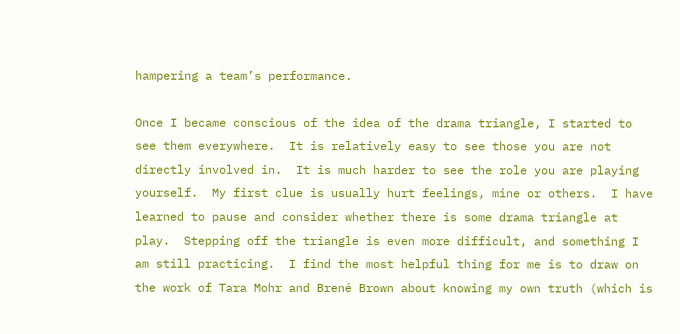hampering a team’s performance.

Once I became conscious of the idea of the drama triangle, I started to see them everywhere.  It is relatively easy to see those you are not directly involved in.  It is much harder to see the role you are playing yourself.  My first clue is usually hurt feelings, mine or others.  I have learned to pause and consider whether there is some drama triangle at play.  Stepping off the triangle is even more difficult, and something I am still practicing.  I find the most helpful thing for me is to draw on the work of Tara Mohr and Brené Brown about knowing my own truth (which is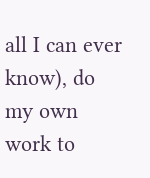all I can ever know), do my own work to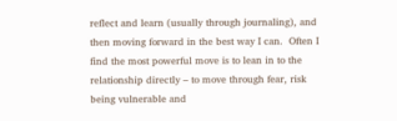reflect and learn (usually through journaling), and then moving forward in the best way I can.  Often I find the most powerful move is to lean in to the relationship directly – to move through fear, risk being vulnerable and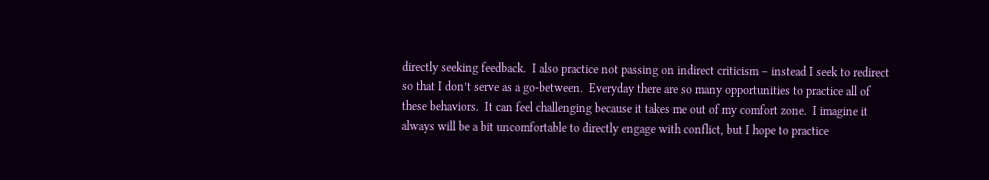directly seeking feedback.  I also practice not passing on indirect criticism – instead I seek to redirect so that I don’t serve as a go-between.  Everyday there are so many opportunities to practice all of these behaviors.  It can feel challenging because it takes me out of my comfort zone.  I imagine it always will be a bit uncomfortable to directly engage with conflict, but I hope to practice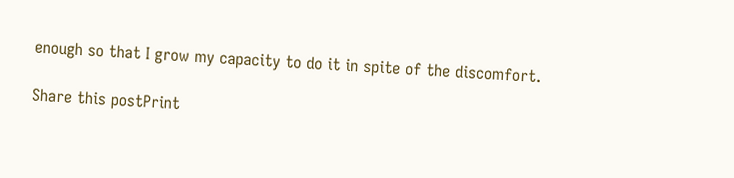enough so that I grow my capacity to do it in spite of the discomfort.

Share this postPrint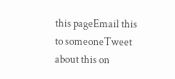this pageEmail this to someoneTweet about this on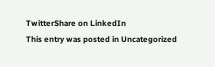TwitterShare on LinkedIn
This entry was posted in Uncategorized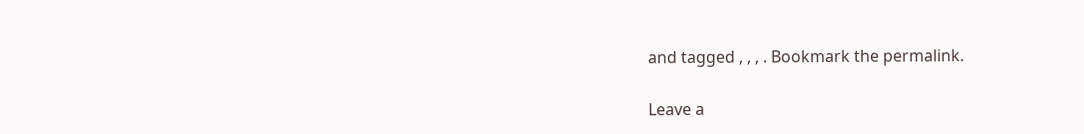and tagged , , , . Bookmark the permalink.

Leave a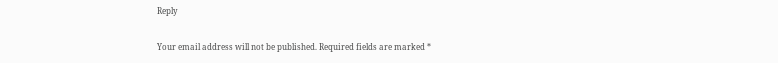Reply

Your email address will not be published. Required fields are marked *